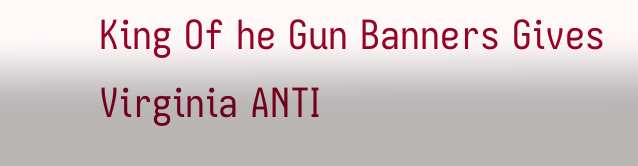King Of he Gun Banners Gives Virginia ANTI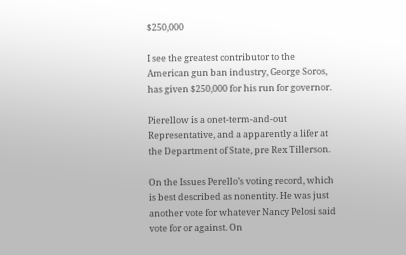$250,000

I see the greatest contributor to the American gun ban industry, George Soros, has given $250,000 for his run for governor.

Pierellow is a onet-term-and-out Representative, and a apparently a lifer at the Department of State, pre Rex Tillerson.

On the Issues Perello’s voting record, which is best described as nonentity. He was just another vote for whatever Nancy Pelosi said vote for or against. On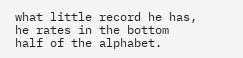what little record he has, he rates in the bottom half of the alphabet.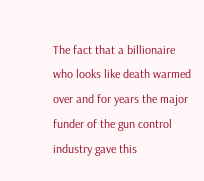The fact that a billionaire who looks like death warmed over and for years the major funder of the gun control industry gave this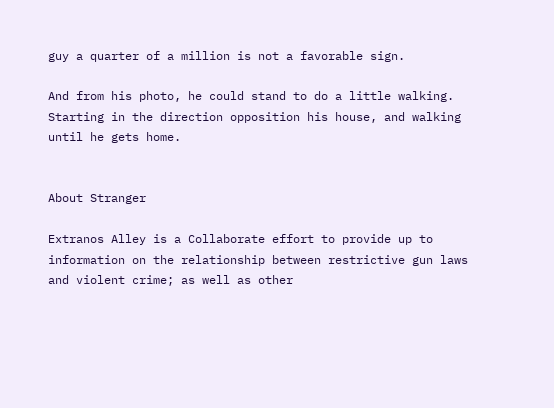guy a quarter of a million is not a favorable sign.

And from his photo, he could stand to do a little walking. Starting in the direction opposition his house, and walking until he gets home.


About Stranger

Extranos Alley is a Collaborate effort to provide up to information on the relationship between restrictive gun laws and violent crime; as well as other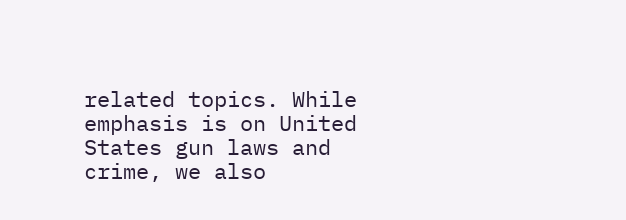related topics. While emphasis is on United States gun laws and crime, we also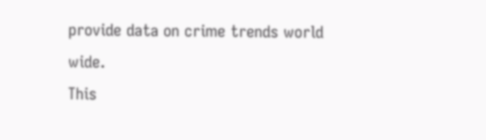provide data on crime trends world wide.
This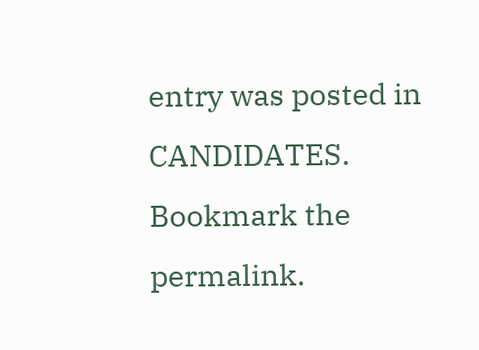entry was posted in CANDIDATES. Bookmark the permalink.